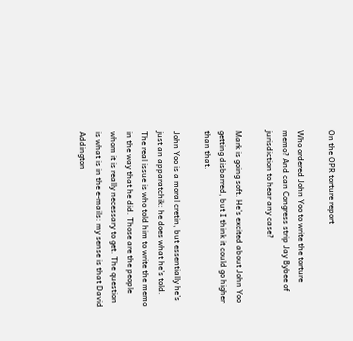On the OPR torture report

Who ordered John Yoo to write the torture memo? And can Congress strip Jay Bybee of jurisdiction to hear any case?

Mark is going soft. He’s excited about John Yoo getting disbarred, but I think it could go higher than that.

John Yoo is a moral cretin, but essentially he’s just an apparatchik: he does what he’s told. The real issue is who told him to write the memo in the way that he did. Those are the people whom it is really necessary to get. The question is what is in the e-mails: my sense is that David Addington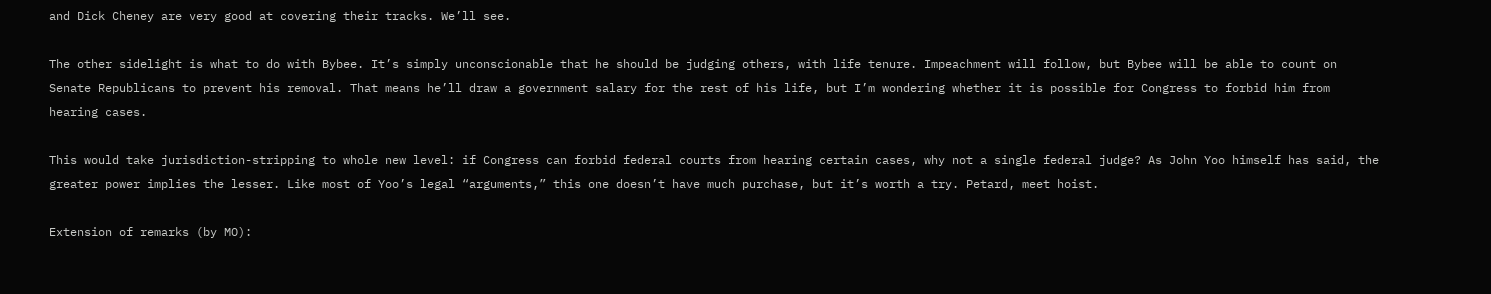and Dick Cheney are very good at covering their tracks. We’ll see.

The other sidelight is what to do with Bybee. It’s simply unconscionable that he should be judging others, with life tenure. Impeachment will follow, but Bybee will be able to count on Senate Republicans to prevent his removal. That means he’ll draw a government salary for the rest of his life, but I’m wondering whether it is possible for Congress to forbid him from hearing cases.

This would take jurisdiction-stripping to whole new level: if Congress can forbid federal courts from hearing certain cases, why not a single federal judge? As John Yoo himself has said, the greater power implies the lesser. Like most of Yoo’s legal “arguments,” this one doesn’t have much purchase, but it’s worth a try. Petard, meet hoist.

Extension of remarks (by MO):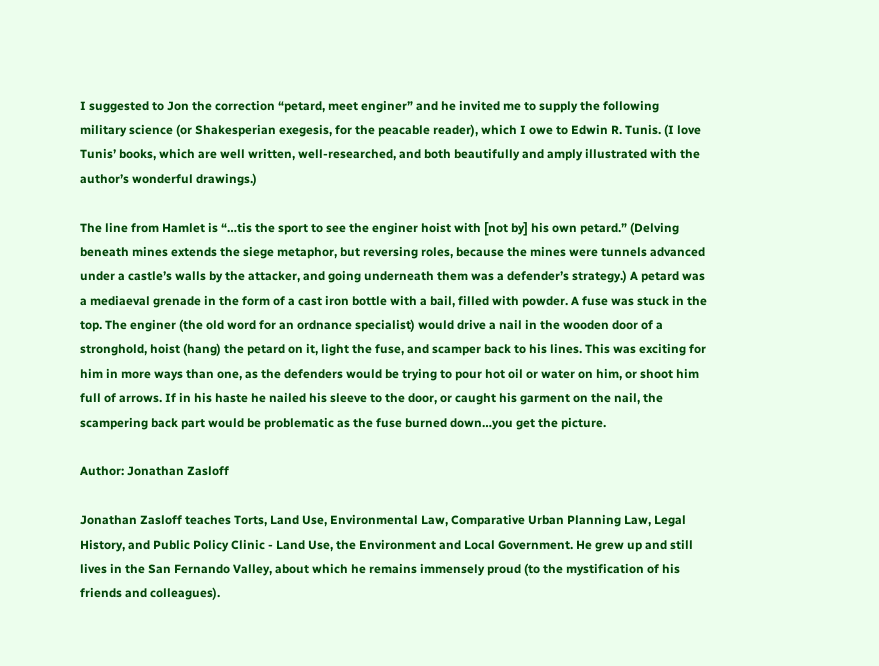I suggested to Jon the correction “petard, meet enginer” and he invited me to supply the following military science (or Shakesperian exegesis, for the peacable reader), which I owe to Edwin R. Tunis. (I love Tunis’ books, which are well written, well-researched, and both beautifully and amply illustrated with the author’s wonderful drawings.)

The line from Hamlet is “…tis the sport to see the enginer hoist with [not by] his own petard.” (Delving beneath mines extends the siege metaphor, but reversing roles, because the mines were tunnels advanced under a castle’s walls by the attacker, and going underneath them was a defender’s strategy.) A petard was a mediaeval grenade in the form of a cast iron bottle with a bail, filled with powder. A fuse was stuck in the top. The enginer (the old word for an ordnance specialist) would drive a nail in the wooden door of a stronghold, hoist (hang) the petard on it, light the fuse, and scamper back to his lines. This was exciting for him in more ways than one, as the defenders would be trying to pour hot oil or water on him, or shoot him full of arrows. If in his haste he nailed his sleeve to the door, or caught his garment on the nail, the scampering back part would be problematic as the fuse burned down…you get the picture.

Author: Jonathan Zasloff

Jonathan Zasloff teaches Torts, Land Use, Environmental Law, Comparative Urban Planning Law, Legal History, and Public Policy Clinic - Land Use, the Environment and Local Government. He grew up and still lives in the San Fernando Valley, about which he remains immensely proud (to the mystification of his friends and colleagues).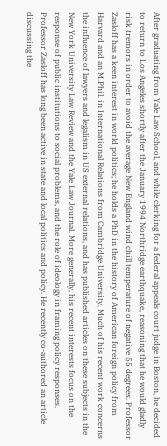After graduating from Yale Law School, and while clerking for a federal appeals court judge in Boston, he decided to return to Los Angeles shortly after the January 1994 Northridge earthquake, reasoning that he would gladly risk tremors in order to avoid the average New England wind chill temperature of negative 55 degrees. Professor Zasloff has a keen interest in world politics; he holds a PhD in the history of American foreign policy from Harvard and an M.Phil. in International Relations from Cambridge University. Much of his recent work concerns the influence of lawyers and legalism in US external relations, and has published articles on these subjects in the New York University Law Review and the Yale Law Journal. More generally, his recent interests focus on the response of public institutions to social problems, and the role of ideology in framing policy responses. Professor Zasloff has long been active in state and local politics and policy. He recently co-authored an article discussing the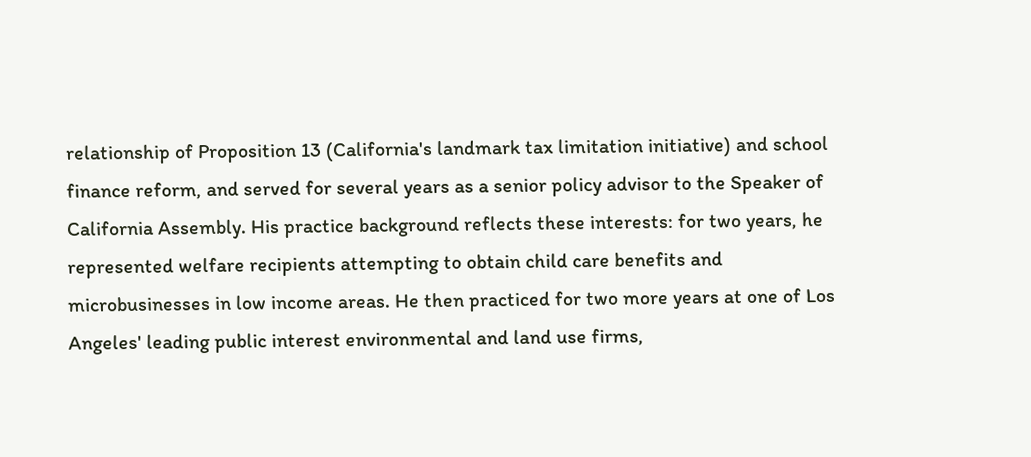relationship of Proposition 13 (California's landmark tax limitation initiative) and school finance reform, and served for several years as a senior policy advisor to the Speaker of California Assembly. His practice background reflects these interests: for two years, he represented welfare recipients attempting to obtain child care benefits and microbusinesses in low income areas. He then practiced for two more years at one of Los Angeles' leading public interest environmental and land use firms,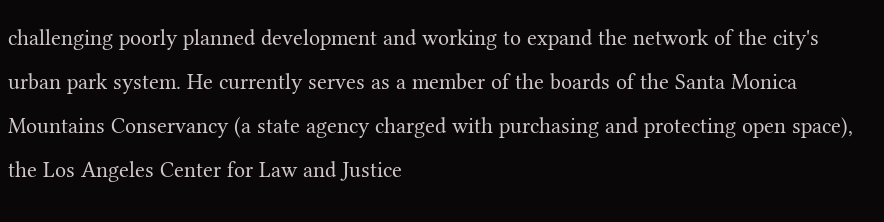challenging poorly planned development and working to expand the network of the city's urban park system. He currently serves as a member of the boards of the Santa Monica Mountains Conservancy (a state agency charged with purchasing and protecting open space), the Los Angeles Center for Law and Justice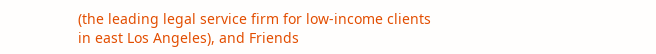(the leading legal service firm for low-income clients in east Los Angeles), and Friends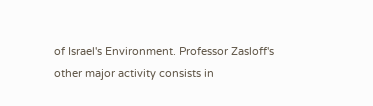of Israel's Environment. Professor Zasloff's other major activity consists in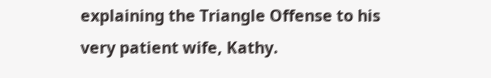explaining the Triangle Offense to his very patient wife, Kathy.